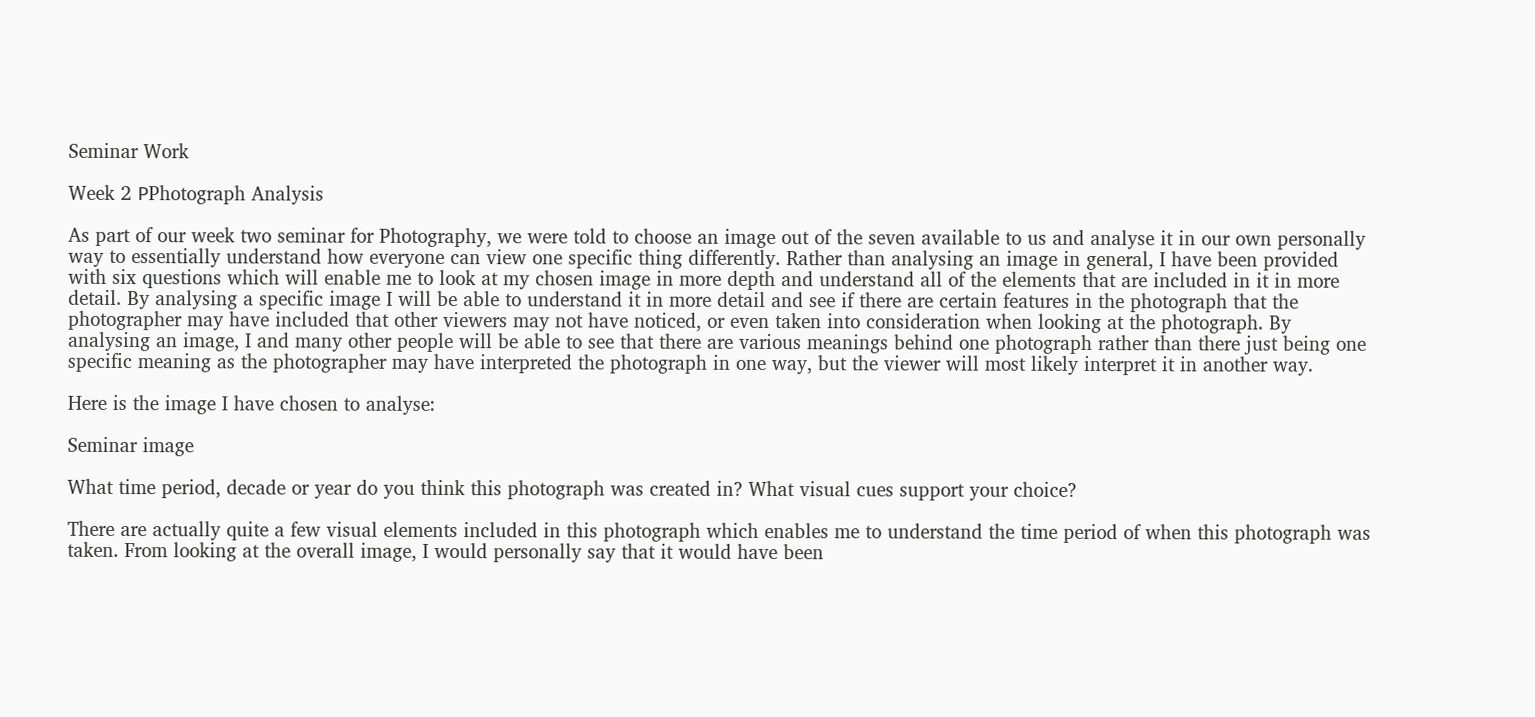Seminar Work

Week 2 РPhotograph Analysis

As part of our week two seminar for Photography, we were told to choose an image out of the seven available to us and analyse it in our own personally way to essentially understand how everyone can view one specific thing differently. Rather than analysing an image in general, I have been provided with six questions which will enable me to look at my chosen image in more depth and understand all of the elements that are included in it in more detail. By analysing a specific image I will be able to understand it in more detail and see if there are certain features in the photograph that the photographer may have included that other viewers may not have noticed, or even taken into consideration when looking at the photograph. By analysing an image, I and many other people will be able to see that there are various meanings behind one photograph rather than there just being one specific meaning as the photographer may have interpreted the photograph in one way, but the viewer will most likely interpret it in another way.

Here is the image I have chosen to analyse:

Seminar image

What time period, decade or year do you think this photograph was created in? What visual cues support your choice?

There are actually quite a few visual elements included in this photograph which enables me to understand the time period of when this photograph was taken. From looking at the overall image, I would personally say that it would have been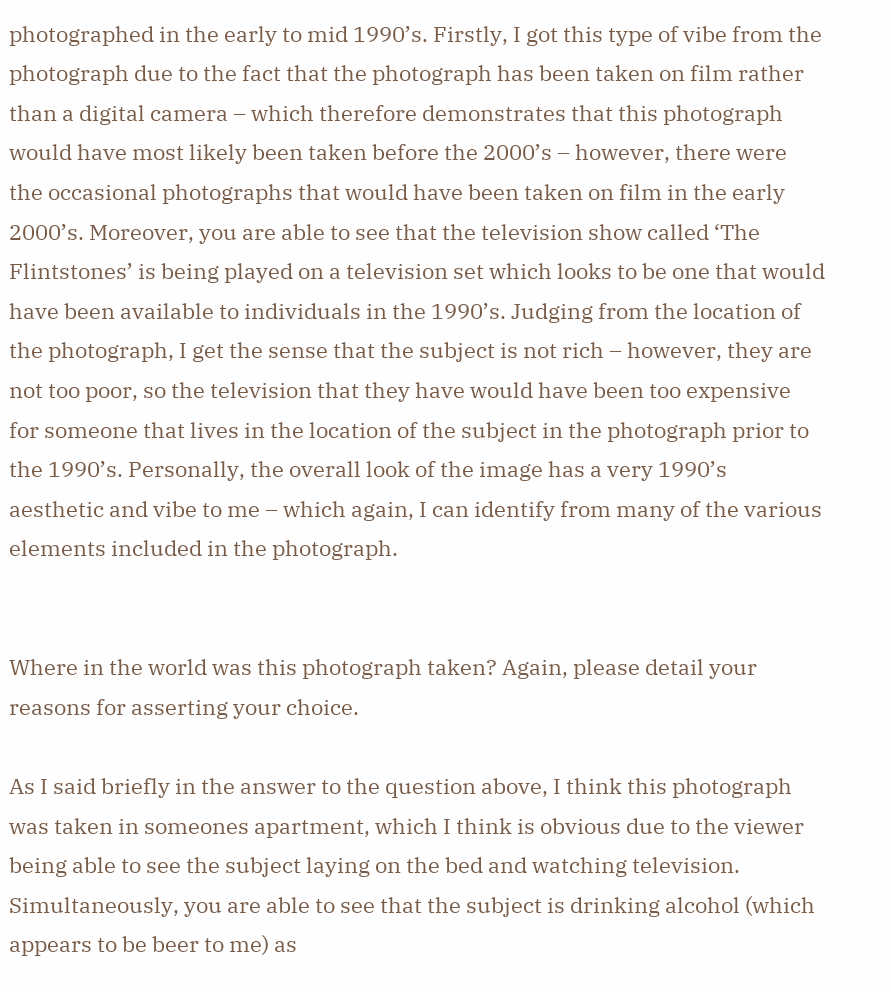photographed in the early to mid 1990’s. Firstly, I got this type of vibe from the photograph due to the fact that the photograph has been taken on film rather than a digital camera – which therefore demonstrates that this photograph would have most likely been taken before the 2000’s – however, there were the occasional photographs that would have been taken on film in the early 2000’s. Moreover, you are able to see that the television show called ‘The Flintstones’ is being played on a television set which looks to be one that would have been available to individuals in the 1990’s. Judging from the location of the photograph, I get the sense that the subject is not rich – however, they are not too poor, so the television that they have would have been too expensive for someone that lives in the location of the subject in the photograph prior to the 1990’s. Personally, the overall look of the image has a very 1990’s aesthetic and vibe to me – which again, I can identify from many of the various elements included in the photograph.


Where in the world was this photograph taken? Again, please detail your reasons for asserting your choice.

As I said briefly in the answer to the question above, I think this photograph was taken in someones apartment, which I think is obvious due to the viewer being able to see the subject laying on the bed and watching television. Simultaneously, you are able to see that the subject is drinking alcohol (which appears to be beer to me) as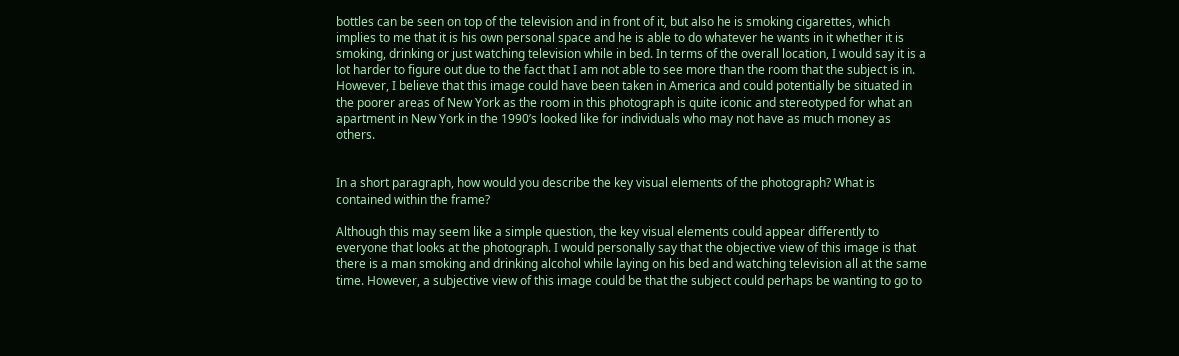bottles can be seen on top of the television and in front of it, but also he is smoking cigarettes, which implies to me that it is his own personal space and he is able to do whatever he wants in it whether it is smoking, drinking or just watching television while in bed. In terms of the overall location, I would say it is a lot harder to figure out due to the fact that I am not able to see more than the room that the subject is in. However, I believe that this image could have been taken in America and could potentially be situated in the poorer areas of New York as the room in this photograph is quite iconic and stereotyped for what an apartment in New York in the 1990’s looked like for individuals who may not have as much money as others.


In a short paragraph, how would you describe the key visual elements of the photograph? What is contained within the frame?

Although this may seem like a simple question, the key visual elements could appear differently to everyone that looks at the photograph. I would personally say that the objective view of this image is that there is a man smoking and drinking alcohol while laying on his bed and watching television all at the same time. However, a subjective view of this image could be that the subject could perhaps be wanting to go to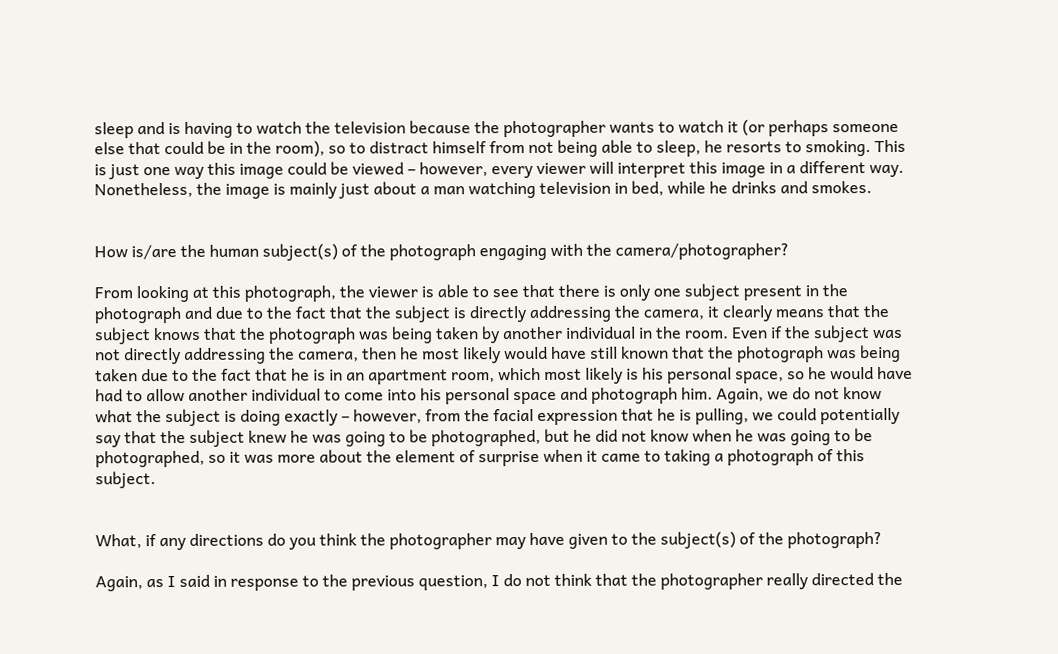sleep and is having to watch the television because the photographer wants to watch it (or perhaps someone else that could be in the room), so to distract himself from not being able to sleep, he resorts to smoking. This is just one way this image could be viewed – however, every viewer will interpret this image in a different way. Nonetheless, the image is mainly just about a man watching television in bed, while he drinks and smokes.


How is/are the human subject(s) of the photograph engaging with the camera/photographer?

From looking at this photograph, the viewer is able to see that there is only one subject present in the photograph and due to the fact that the subject is directly addressing the camera, it clearly means that the subject knows that the photograph was being taken by another individual in the room. Even if the subject was not directly addressing the camera, then he most likely would have still known that the photograph was being taken due to the fact that he is in an apartment room, which most likely is his personal space, so he would have had to allow another individual to come into his personal space and photograph him. Again, we do not know what the subject is doing exactly – however, from the facial expression that he is pulling, we could potentially say that the subject knew he was going to be photographed, but he did not know when he was going to be photographed, so it was more about the element of surprise when it came to taking a photograph of this subject.


What, if any directions do you think the photographer may have given to the subject(s) of the photograph?

Again, as I said in response to the previous question, I do not think that the photographer really directed the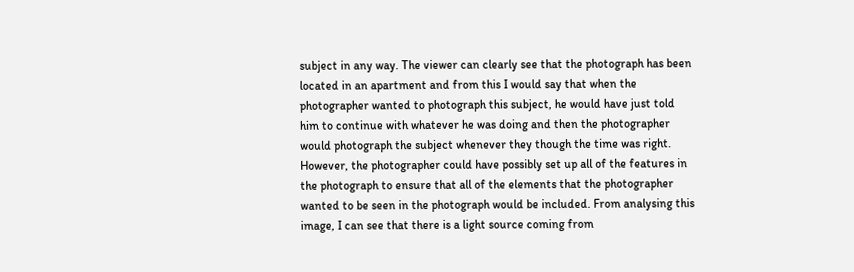subject in any way. The viewer can clearly see that the photograph has been located in an apartment and from this I would say that when the photographer wanted to photograph this subject, he would have just told him to continue with whatever he was doing and then the photographer would photograph the subject whenever they though the time was right. However, the photographer could have possibly set up all of the features in the photograph to ensure that all of the elements that the photographer wanted to be seen in the photograph would be included. From analysing this image, I can see that there is a light source coming from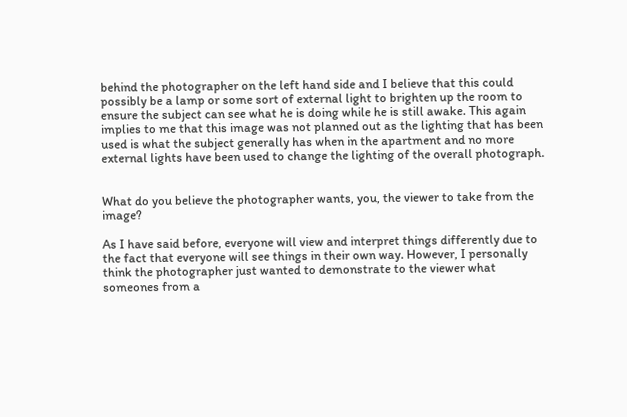behind the photographer on the left hand side and I believe that this could possibly be a lamp or some sort of external light to brighten up the room to ensure the subject can see what he is doing while he is still awake. This again implies to me that this image was not planned out as the lighting that has been used is what the subject generally has when in the apartment and no more external lights have been used to change the lighting of the overall photograph.


What do you believe the photographer wants, you, the viewer to take from the image?

As I have said before, everyone will view and interpret things differently due to the fact that everyone will see things in their own way. However, I personally think the photographer just wanted to demonstrate to the viewer what someones from a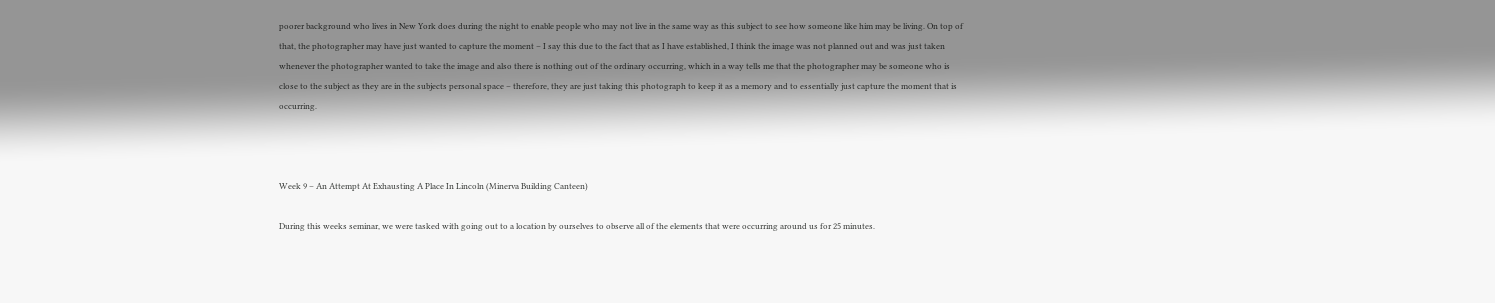poorer background who lives in New York does during the night to enable people who may not live in the same way as this subject to see how someone like him may be living. On top of that, the photographer may have just wanted to capture the moment – I say this due to the fact that as I have established, I think the image was not planned out and was just taken whenever the photographer wanted to take the image and also there is nothing out of the ordinary occurring, which in a way tells me that the photographer may be someone who is close to the subject as they are in the subjects personal space – therefore, they are just taking this photograph to keep it as a memory and to essentially just capture the moment that is occurring.



Week 9 – An Attempt At Exhausting A Place In Lincoln (Minerva Building Canteen)

During this weeks seminar, we were tasked with going out to a location by ourselves to observe all of the elements that were occurring around us for 25 minutes.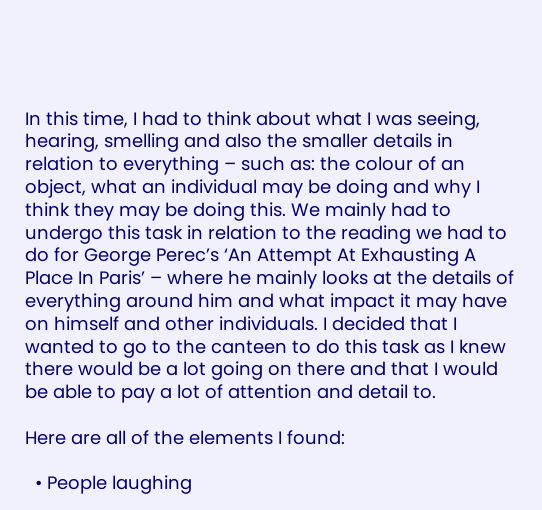In this time, I had to think about what I was seeing, hearing, smelling and also the smaller details in relation to everything – such as: the colour of an object, what an individual may be doing and why I think they may be doing this. We mainly had to undergo this task in relation to the reading we had to do for George Perec’s ‘An Attempt At Exhausting A Place In Paris’ – where he mainly looks at the details of everything around him and what impact it may have on himself and other individuals. I decided that I wanted to go to the canteen to do this task as I knew there would be a lot going on there and that I would be able to pay a lot of attention and detail to.

Here are all of the elements I found:

  • People laughing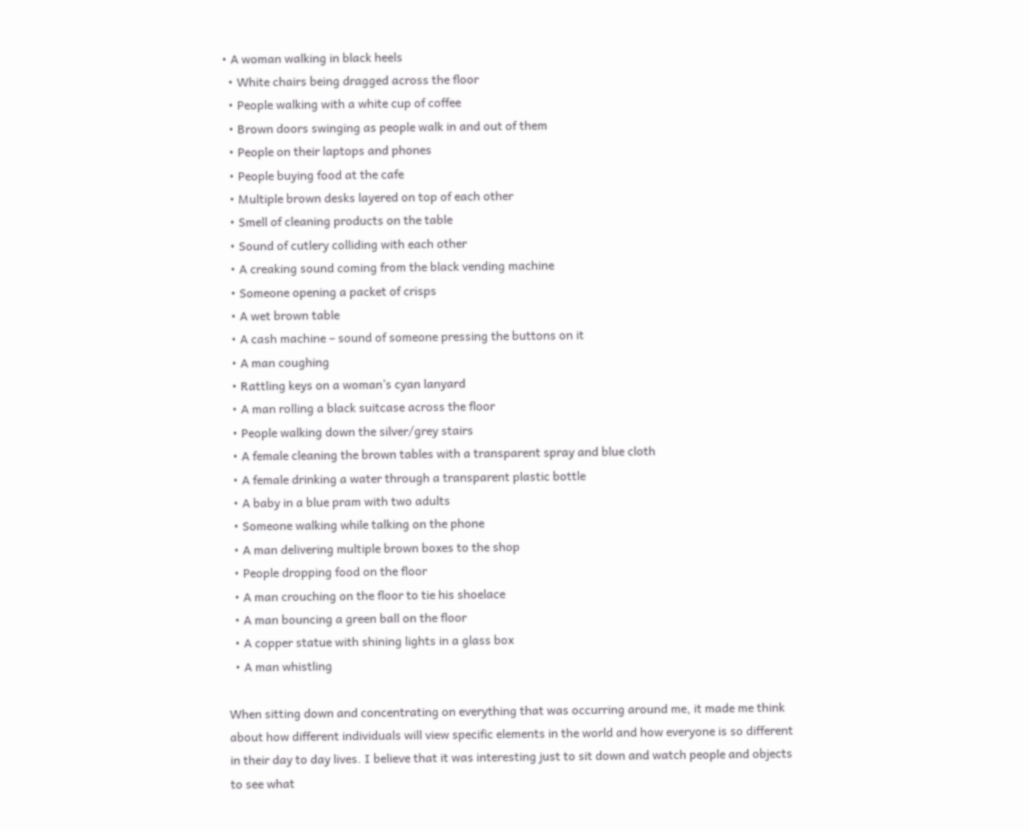• A woman walking in black heels
  • White chairs being dragged across the floor
  • People walking with a white cup of coffee
  • Brown doors swinging as people walk in and out of them
  • People on their laptops and phones
  • People buying food at the cafe
  • Multiple brown desks layered on top of each other
  • Smell of cleaning products on the table
  • Sound of cutlery colliding with each other
  • A creaking sound coming from the black vending machine
  • Someone opening a packet of crisps
  • A wet brown table
  • A cash machine – sound of someone pressing the buttons on it
  • A man coughing
  • Rattling keys on a woman’s cyan lanyard
  • A man rolling a black suitcase across the floor
  • People walking down the silver/grey stairs
  • A female cleaning the brown tables with a transparent spray and blue cloth
  • A female drinking a water through a transparent plastic bottle
  • A baby in a blue pram with two adults
  • Someone walking while talking on the phone
  • A man delivering multiple brown boxes to the shop
  • People dropping food on the floor
  • A man crouching on the floor to tie his shoelace
  • A man bouncing a green ball on the floor
  • A copper statue with shining lights in a glass box
  • A man whistling

When sitting down and concentrating on everything that was occurring around me, it made me think about how different individuals will view specific elements in the world and how everyone is so different in their day to day lives. I believe that it was interesting just to sit down and watch people and objects to see what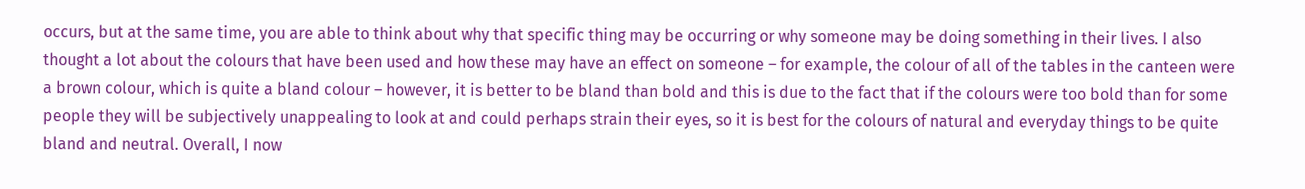occurs, but at the same time, you are able to think about why that specific thing may be occurring or why someone may be doing something in their lives. I also thought a lot about the colours that have been used and how these may have an effect on someone – for example, the colour of all of the tables in the canteen were a brown colour, which is quite a bland colour – however, it is better to be bland than bold and this is due to the fact that if the colours were too bold than for some people they will be subjectively unappealing to look at and could perhaps strain their eyes, so it is best for the colours of natural and everyday things to be quite bland and neutral. Overall, I now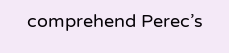comprehend Perec’s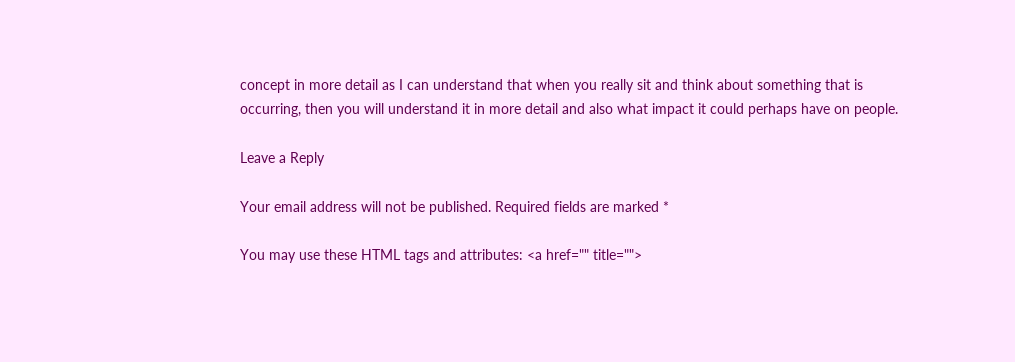concept in more detail as I can understand that when you really sit and think about something that is occurring, then you will understand it in more detail and also what impact it could perhaps have on people.

Leave a Reply

Your email address will not be published. Required fields are marked *

You may use these HTML tags and attributes: <a href="" title="">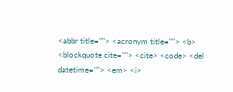<abbr title=""> <acronym title=""> <b> <blockquote cite=""> <cite> <code> <del datetime=""> <em> <i>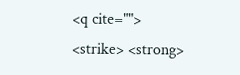<q cite=""> <strike> <strong>